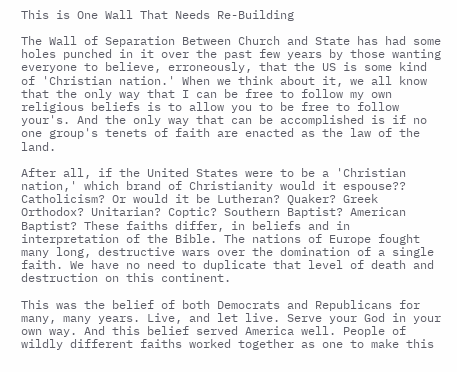This is One Wall That Needs Re-Building

The Wall of Separation Between Church and State has had some holes punched in it over the past few years by those wanting everyone to believe, erroneously, that the US is some kind of 'Christian nation.' When we think about it, we all know that the only way that I can be free to follow my own religious beliefs is to allow you to be free to follow your's. And the only way that can be accomplished is if no one group's tenets of faith are enacted as the law of the land.

After all, if the United States were to be a 'Christian nation,' which brand of Christianity would it espouse?? Catholicism? Or would it be Lutheran? Quaker? Greek Orthodox? Unitarian? Coptic? Southern Baptist? American Baptist? These faiths differ, in beliefs and in interpretation of the Bible. The nations of Europe fought many long, destructive wars over the domination of a single faith. We have no need to duplicate that level of death and destruction on this continent.

This was the belief of both Democrats and Republicans for many, many years. Live, and let live. Serve your God in your own way. And this belief served America well. People of wildly different faiths worked together as one to make this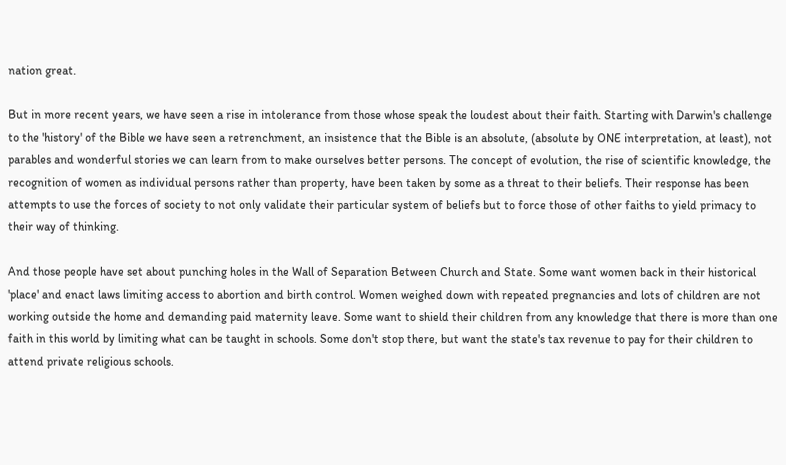nation great.

But in more recent years, we have seen a rise in intolerance from those whose speak the loudest about their faith. Starting with Darwin's challenge to the 'history' of the Bible we have seen a retrenchment, an insistence that the Bible is an absolute, (absolute by ONE interpretation, at least), not parables and wonderful stories we can learn from to make ourselves better persons. The concept of evolution, the rise of scientific knowledge, the recognition of women as individual persons rather than property, have been taken by some as a threat to their beliefs. Their response has been attempts to use the forces of society to not only validate their particular system of beliefs but to force those of other faiths to yield primacy to their way of thinking.

And those people have set about punching holes in the Wall of Separation Between Church and State. Some want women back in their historical 'place' and enact laws limiting access to abortion and birth control. Women weighed down with repeated pregnancies and lots of children are not working outside the home and demanding paid maternity leave. Some want to shield their children from any knowledge that there is more than one faith in this world by limiting what can be taught in schools. Some don't stop there, but want the state's tax revenue to pay for their children to attend private religious schools.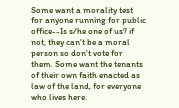Some want a morality test for anyone running for public office--Is s/he one of us? if not, they can't be a moral person so don't vote for them. Some want the tenants of their own faith enacted as law of the land, for everyone who lives here.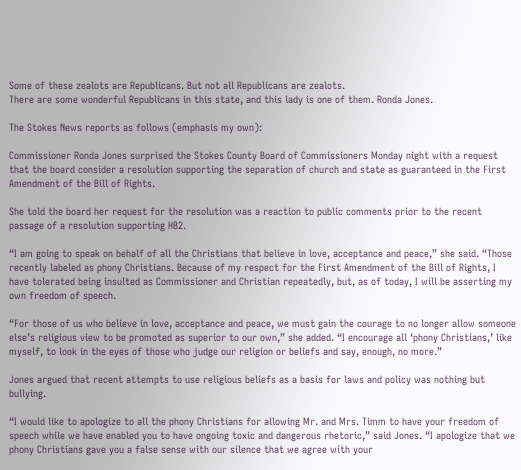Some of these zealots are Republicans. But not all Republicans are zealots.
There are some wonderful Republicans in this state, and this lady is one of them. Ronda Jones.

The Stokes News reports as follows (emphasis my own):

Commissioner Ronda Jones surprised the Stokes County Board of Commissioners Monday night with a request that the board consider a resolution supporting the separation of church and state as guaranteed in the First Amendment of the Bill of Rights.

She told the board her request for the resolution was a reaction to public comments prior to the recent passage of a resolution supporting HB2.

“I am going to speak on behalf of all the Christians that believe in love, acceptance and peace,” she said. “Those recently labeled as phony Christians. Because of my respect for the First Amendment of the Bill of Rights, I have tolerated being insulted as Commissioner and Christian repeatedly, but, as of today, I will be asserting my own freedom of speech.

“For those of us who believe in love, acceptance and peace, we must gain the courage to no longer allow someone else’s religious view to be promoted as superior to our own,” she added. “I encourage all ‘phony Christians,’ like myself, to look in the eyes of those who judge our religion or beliefs and say, enough, no more.”

Jones argued that recent attempts to use religious beliefs as a basis for laws and policy was nothing but bullying.

“I would like to apologize to all the phony Christians for allowing Mr. and Mrs. Timm to have your freedom of speech while we have enabled you to have ongoing toxic and dangerous rhetoric,” said Jones. “I apologize that we phony Christians gave you a false sense with our silence that we agree with your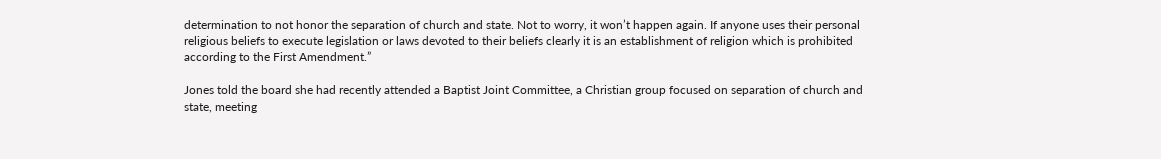determination to not honor the separation of church and state. Not to worry, it won’t happen again. If anyone uses their personal religious beliefs to execute legislation or laws devoted to their beliefs clearly it is an establishment of religion which is prohibited according to the First Amendment.”

Jones told the board she had recently attended a Baptist Joint Committee, a Christian group focused on separation of church and state, meeting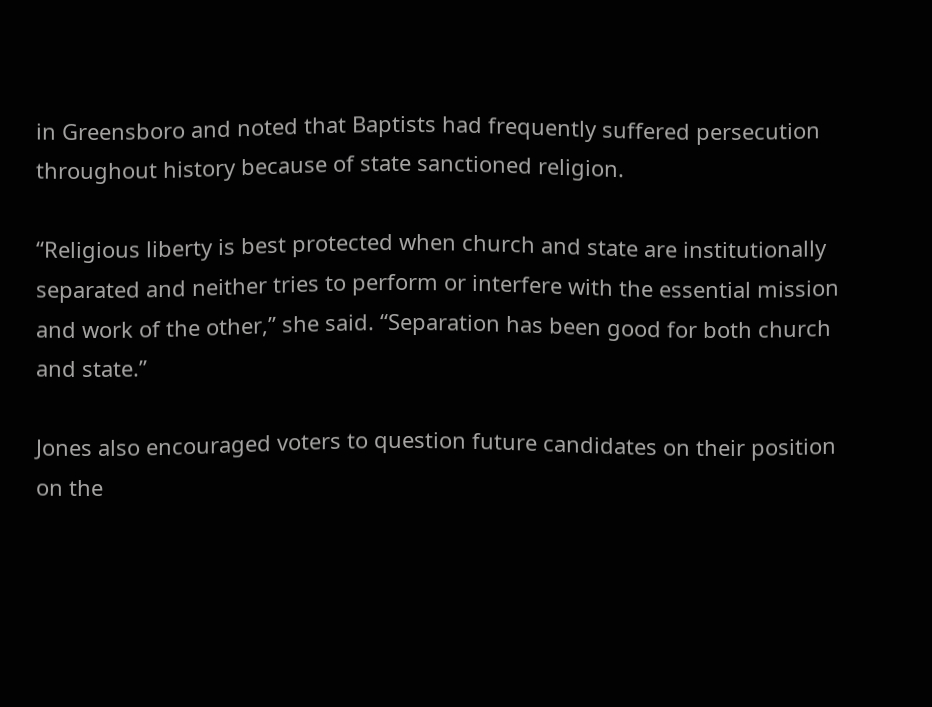in Greensboro and noted that Baptists had frequently suffered persecution throughout history because of state sanctioned religion.

“Religious liberty is best protected when church and state are institutionally separated and neither tries to perform or interfere with the essential mission and work of the other,” she said. “Separation has been good for both church and state.”

Jones also encouraged voters to question future candidates on their position on the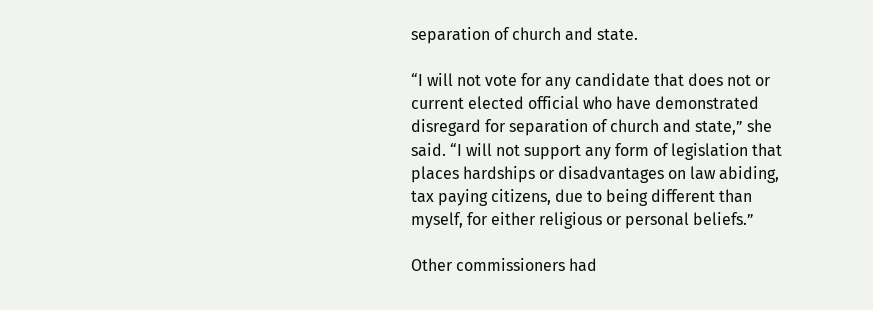separation of church and state.

“I will not vote for any candidate that does not or current elected official who have demonstrated disregard for separation of church and state,” she said. “I will not support any form of legislation that places hardships or disadvantages on law abiding, tax paying citizens, due to being different than myself, for either religious or personal beliefs.”

Other commissioners had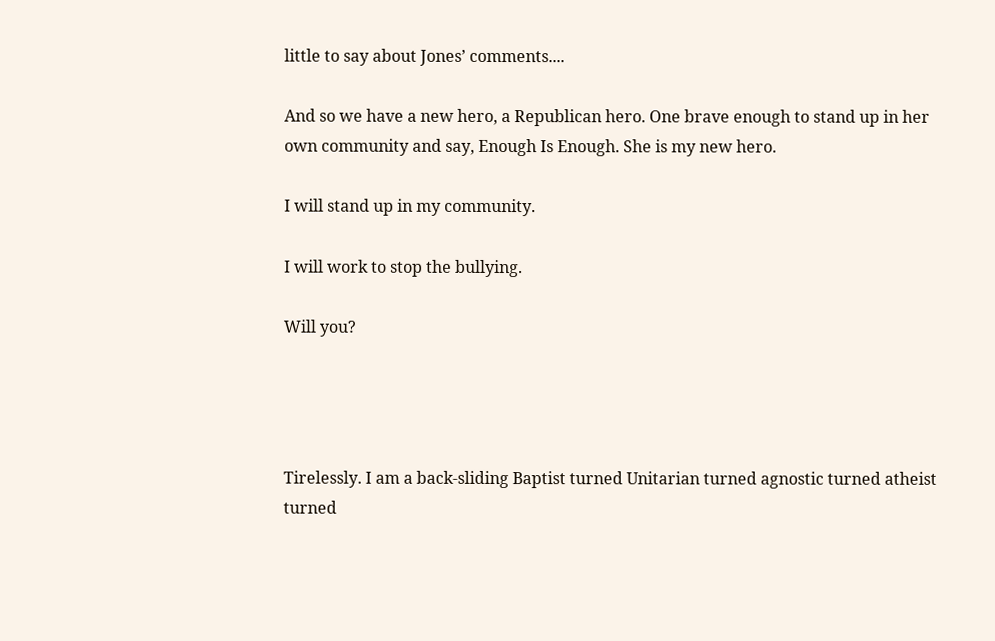little to say about Jones’ comments....

And so we have a new hero, a Republican hero. One brave enough to stand up in her own community and say, Enough Is Enough. She is my new hero.

I will stand up in my community.

I will work to stop the bullying.

Will you?




Tirelessly. I am a back-sliding Baptist turned Unitarian turned agnostic turned atheist turned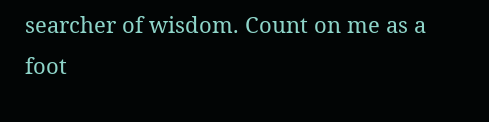searcher of wisdom. Count on me as a foot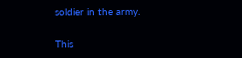soldier in the army.

This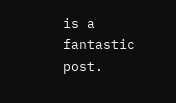is a fantastic post.